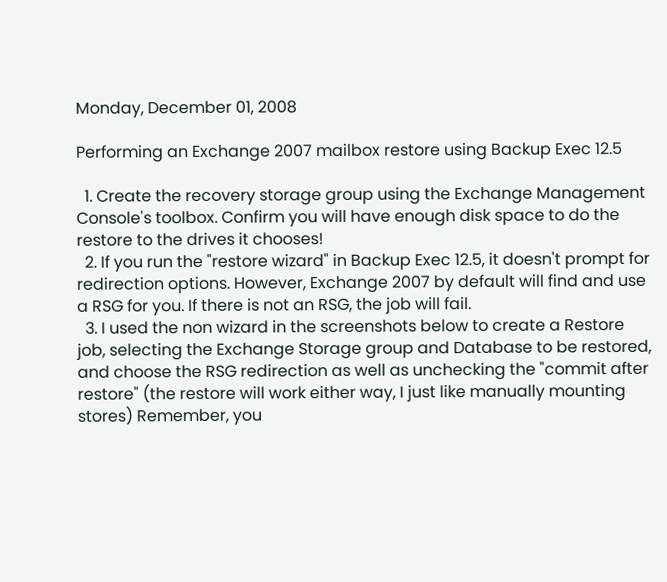Monday, December 01, 2008

Performing an Exchange 2007 mailbox restore using Backup Exec 12.5

  1. Create the recovery storage group using the Exchange Management Console's toolbox. Confirm you will have enough disk space to do the restore to the drives it chooses!
  2. If you run the "restore wizard" in Backup Exec 12.5, it doesn't prompt for redirection options. However, Exchange 2007 by default will find and use a RSG for you. If there is not an RSG, the job will fail.
  3. I used the non wizard in the screenshots below to create a Restore job, selecting the Exchange Storage group and Database to be restored, and choose the RSG redirection as well as unchecking the "commit after restore" (the restore will work either way, I just like manually mounting stores) Remember, you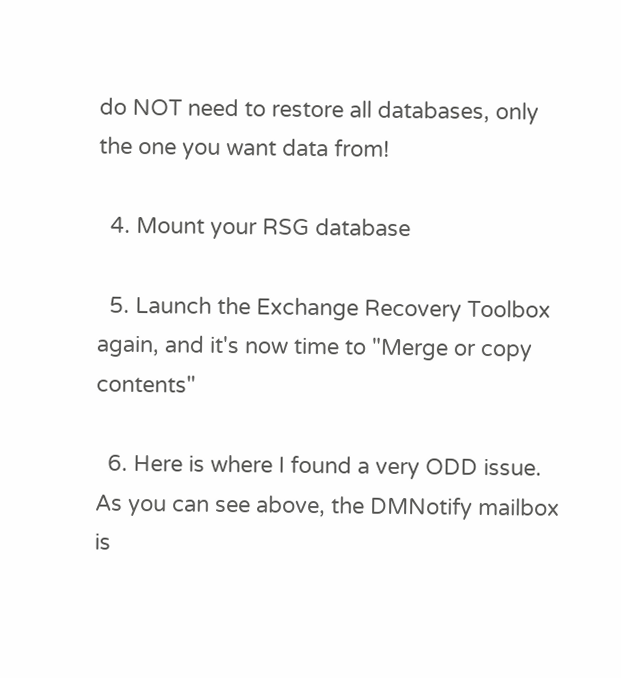do NOT need to restore all databases, only the one you want data from!

  4. Mount your RSG database

  5. Launch the Exchange Recovery Toolbox again, and it's now time to "Merge or copy contents"

  6. Here is where I found a very ODD issue. As you can see above, the DMNotify mailbox is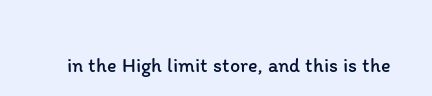in the High limit store, and this is the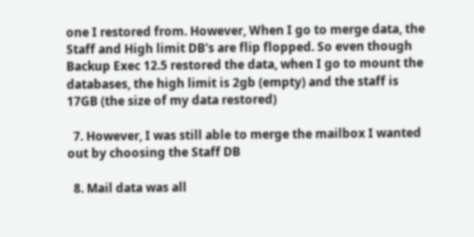one I restored from. However, When I go to merge data, the Staff and High limit DB's are flip flopped. So even though Backup Exec 12.5 restored the data, when I go to mount the databases, the high limit is 2gb (empty) and the staff is 17GB (the size of my data restored)

  7. However, I was still able to merge the mailbox I wanted out by choosing the Staff DB

  8. Mail data was all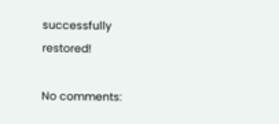successfully restored!

No comments: